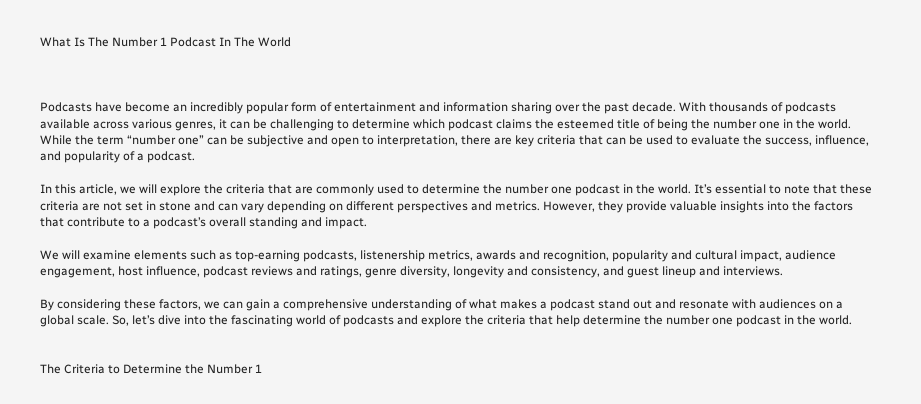What Is The Number 1 Podcast In The World



Podcasts have become an incredibly popular form of entertainment and information sharing over the past decade. With thousands of podcasts available across various genres, it can be challenging to determine which podcast claims the esteemed title of being the number one in the world. While the term “number one” can be subjective and open to interpretation, there are key criteria that can be used to evaluate the success, influence, and popularity of a podcast.

In this article, we will explore the criteria that are commonly used to determine the number one podcast in the world. It’s essential to note that these criteria are not set in stone and can vary depending on different perspectives and metrics. However, they provide valuable insights into the factors that contribute to a podcast’s overall standing and impact.

We will examine elements such as top-earning podcasts, listenership metrics, awards and recognition, popularity and cultural impact, audience engagement, host influence, podcast reviews and ratings, genre diversity, longevity and consistency, and guest lineup and interviews.

By considering these factors, we can gain a comprehensive understanding of what makes a podcast stand out and resonate with audiences on a global scale. So, let’s dive into the fascinating world of podcasts and explore the criteria that help determine the number one podcast in the world.


The Criteria to Determine the Number 1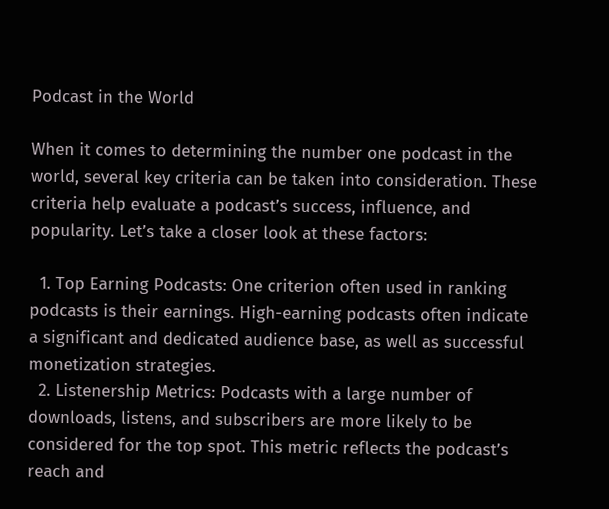Podcast in the World

When it comes to determining the number one podcast in the world, several key criteria can be taken into consideration. These criteria help evaluate a podcast’s success, influence, and popularity. Let’s take a closer look at these factors:

  1. Top Earning Podcasts: One criterion often used in ranking podcasts is their earnings. High-earning podcasts often indicate a significant and dedicated audience base, as well as successful monetization strategies.
  2. Listenership Metrics: Podcasts with a large number of downloads, listens, and subscribers are more likely to be considered for the top spot. This metric reflects the podcast’s reach and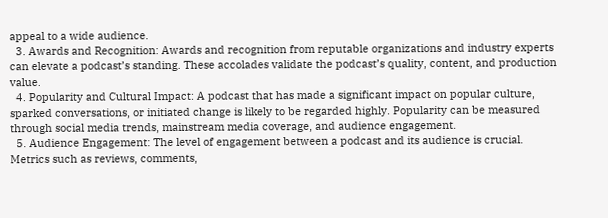appeal to a wide audience.
  3. Awards and Recognition: Awards and recognition from reputable organizations and industry experts can elevate a podcast’s standing. These accolades validate the podcast’s quality, content, and production value.
  4. Popularity and Cultural Impact: A podcast that has made a significant impact on popular culture, sparked conversations, or initiated change is likely to be regarded highly. Popularity can be measured through social media trends, mainstream media coverage, and audience engagement.
  5. Audience Engagement: The level of engagement between a podcast and its audience is crucial. Metrics such as reviews, comments,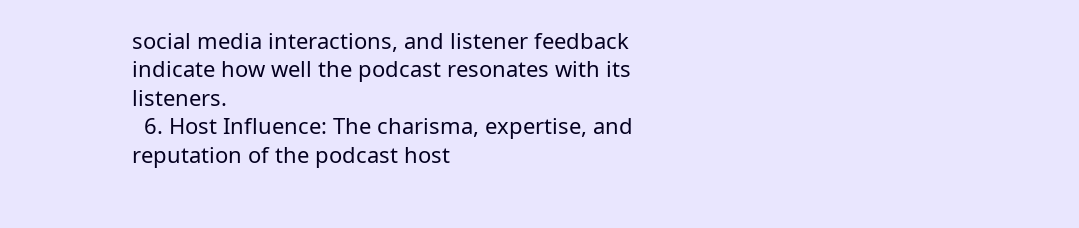social media interactions, and listener feedback indicate how well the podcast resonates with its listeners.
  6. Host Influence: The charisma, expertise, and reputation of the podcast host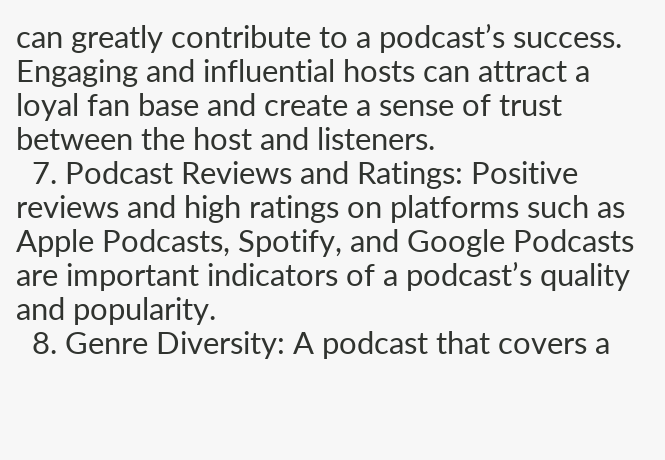can greatly contribute to a podcast’s success. Engaging and influential hosts can attract a loyal fan base and create a sense of trust between the host and listeners.
  7. Podcast Reviews and Ratings: Positive reviews and high ratings on platforms such as Apple Podcasts, Spotify, and Google Podcasts are important indicators of a podcast’s quality and popularity.
  8. Genre Diversity: A podcast that covers a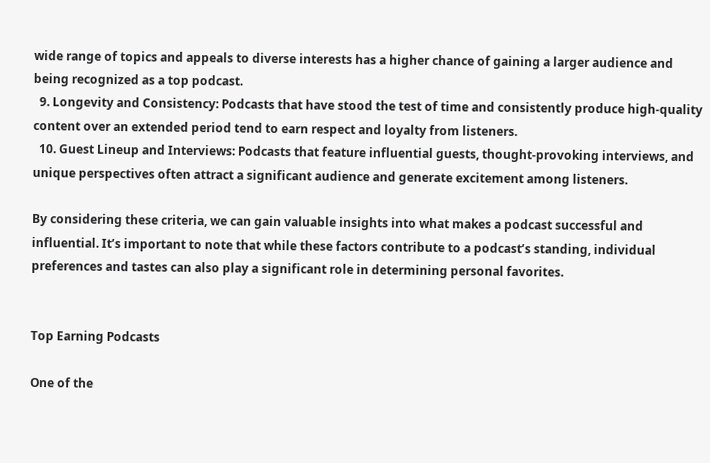wide range of topics and appeals to diverse interests has a higher chance of gaining a larger audience and being recognized as a top podcast.
  9. Longevity and Consistency: Podcasts that have stood the test of time and consistently produce high-quality content over an extended period tend to earn respect and loyalty from listeners.
  10. Guest Lineup and Interviews: Podcasts that feature influential guests, thought-provoking interviews, and unique perspectives often attract a significant audience and generate excitement among listeners.

By considering these criteria, we can gain valuable insights into what makes a podcast successful and influential. It’s important to note that while these factors contribute to a podcast’s standing, individual preferences and tastes can also play a significant role in determining personal favorites.


Top Earning Podcasts

One of the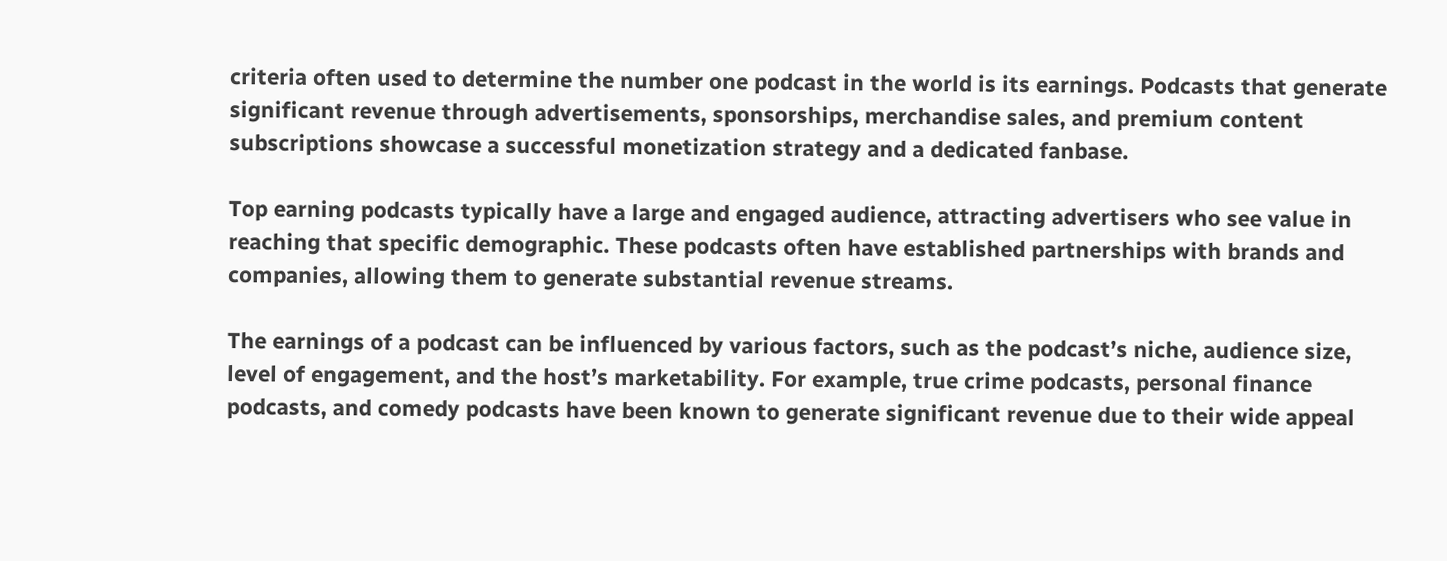criteria often used to determine the number one podcast in the world is its earnings. Podcasts that generate significant revenue through advertisements, sponsorships, merchandise sales, and premium content subscriptions showcase a successful monetization strategy and a dedicated fanbase.

Top earning podcasts typically have a large and engaged audience, attracting advertisers who see value in reaching that specific demographic. These podcasts often have established partnerships with brands and companies, allowing them to generate substantial revenue streams.

The earnings of a podcast can be influenced by various factors, such as the podcast’s niche, audience size, level of engagement, and the host’s marketability. For example, true crime podcasts, personal finance podcasts, and comedy podcasts have been known to generate significant revenue due to their wide appeal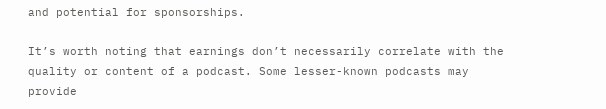and potential for sponsorships.

It’s worth noting that earnings don’t necessarily correlate with the quality or content of a podcast. Some lesser-known podcasts may provide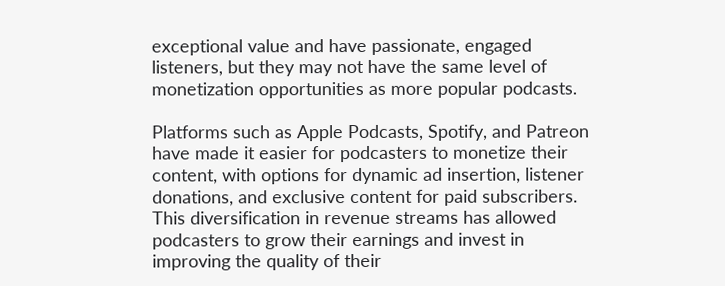exceptional value and have passionate, engaged listeners, but they may not have the same level of monetization opportunities as more popular podcasts.

Platforms such as Apple Podcasts, Spotify, and Patreon have made it easier for podcasters to monetize their content, with options for dynamic ad insertion, listener donations, and exclusive content for paid subscribers. This diversification in revenue streams has allowed podcasters to grow their earnings and invest in improving the quality of their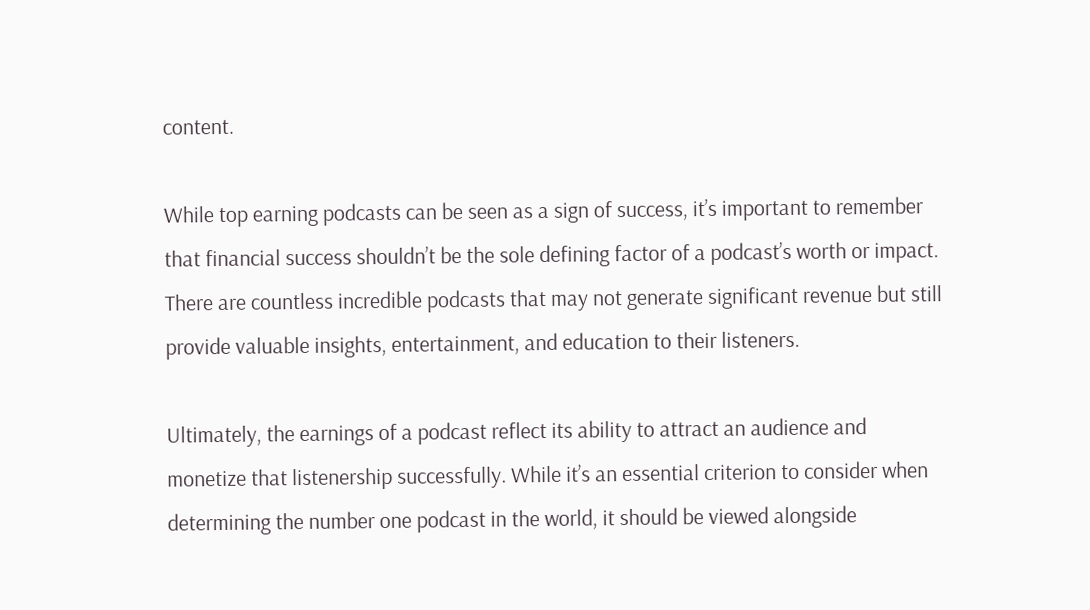content.

While top earning podcasts can be seen as a sign of success, it’s important to remember that financial success shouldn’t be the sole defining factor of a podcast’s worth or impact. There are countless incredible podcasts that may not generate significant revenue but still provide valuable insights, entertainment, and education to their listeners.

Ultimately, the earnings of a podcast reflect its ability to attract an audience and monetize that listenership successfully. While it’s an essential criterion to consider when determining the number one podcast in the world, it should be viewed alongside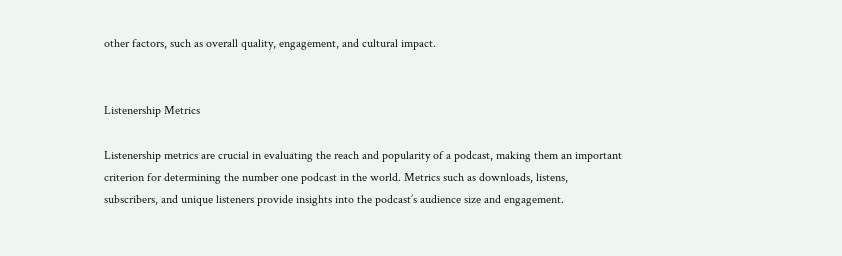other factors, such as overall quality, engagement, and cultural impact.


Listenership Metrics

Listenership metrics are crucial in evaluating the reach and popularity of a podcast, making them an important criterion for determining the number one podcast in the world. Metrics such as downloads, listens, subscribers, and unique listeners provide insights into the podcast’s audience size and engagement.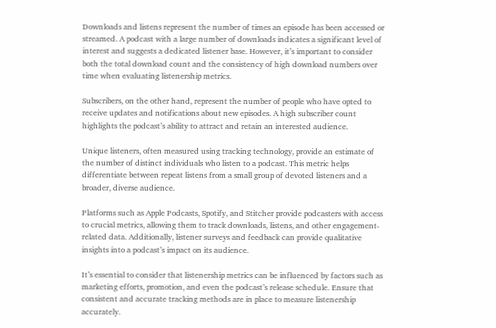Downloads and listens represent the number of times an episode has been accessed or streamed. A podcast with a large number of downloads indicates a significant level of interest and suggests a dedicated listener base. However, it’s important to consider both the total download count and the consistency of high download numbers over time when evaluating listenership metrics.

Subscribers, on the other hand, represent the number of people who have opted to receive updates and notifications about new episodes. A high subscriber count highlights the podcast’s ability to attract and retain an interested audience.

Unique listeners, often measured using tracking technology, provide an estimate of the number of distinct individuals who listen to a podcast. This metric helps differentiate between repeat listens from a small group of devoted listeners and a broader, diverse audience.

Platforms such as Apple Podcasts, Spotify, and Stitcher provide podcasters with access to crucial metrics, allowing them to track downloads, listens, and other engagement-related data. Additionally, listener surveys and feedback can provide qualitative insights into a podcast’s impact on its audience.

It’s essential to consider that listenership metrics can be influenced by factors such as marketing efforts, promotion, and even the podcast’s release schedule. Ensure that consistent and accurate tracking methods are in place to measure listenership accurately.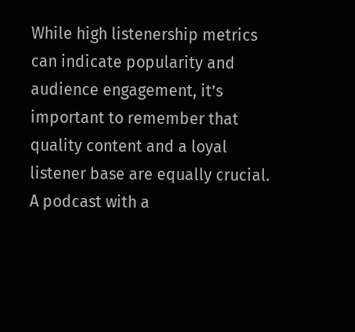While high listenership metrics can indicate popularity and audience engagement, it’s important to remember that quality content and a loyal listener base are equally crucial. A podcast with a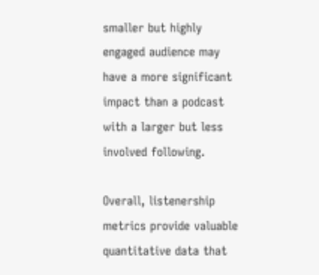smaller but highly engaged audience may have a more significant impact than a podcast with a larger but less involved following.

Overall, listenership metrics provide valuable quantitative data that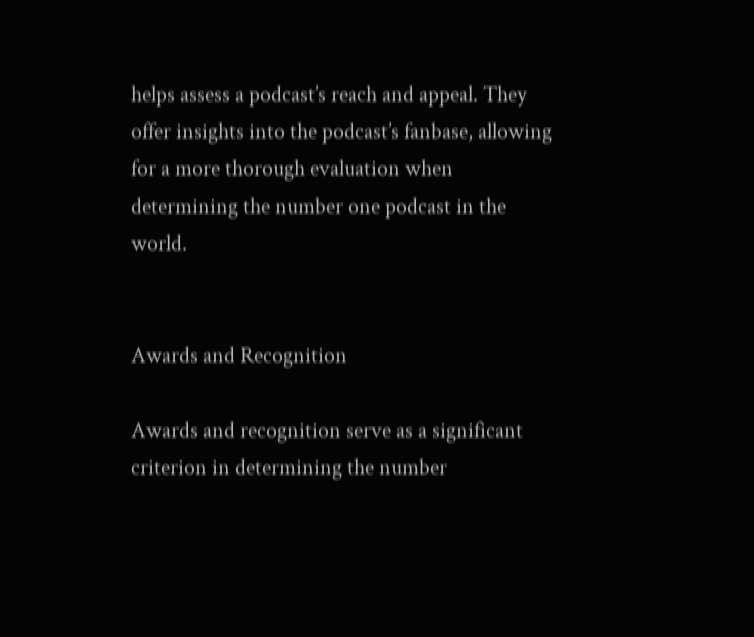helps assess a podcast’s reach and appeal. They offer insights into the podcast’s fanbase, allowing for a more thorough evaluation when determining the number one podcast in the world.


Awards and Recognition

Awards and recognition serve as a significant criterion in determining the number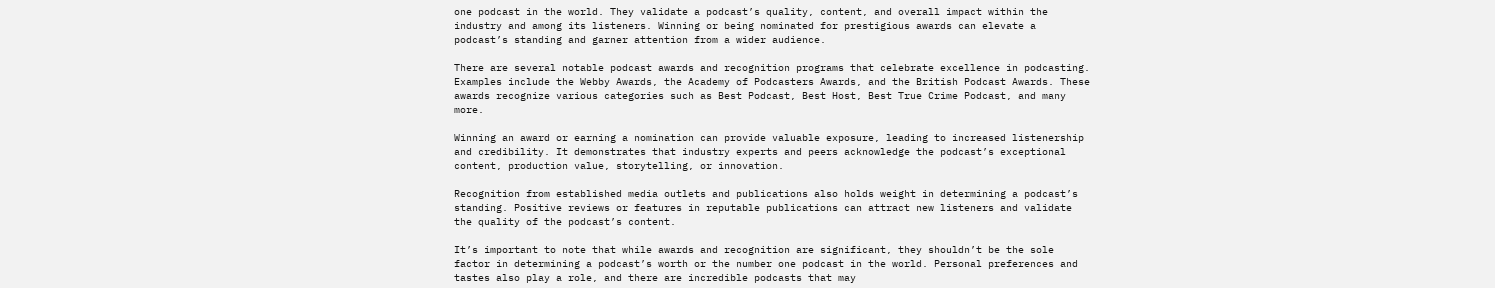one podcast in the world. They validate a podcast’s quality, content, and overall impact within the industry and among its listeners. Winning or being nominated for prestigious awards can elevate a podcast’s standing and garner attention from a wider audience.

There are several notable podcast awards and recognition programs that celebrate excellence in podcasting. Examples include the Webby Awards, the Academy of Podcasters Awards, and the British Podcast Awards. These awards recognize various categories such as Best Podcast, Best Host, Best True Crime Podcast, and many more.

Winning an award or earning a nomination can provide valuable exposure, leading to increased listenership and credibility. It demonstrates that industry experts and peers acknowledge the podcast’s exceptional content, production value, storytelling, or innovation.

Recognition from established media outlets and publications also holds weight in determining a podcast’s standing. Positive reviews or features in reputable publications can attract new listeners and validate the quality of the podcast’s content.

It’s important to note that while awards and recognition are significant, they shouldn’t be the sole factor in determining a podcast’s worth or the number one podcast in the world. Personal preferences and tastes also play a role, and there are incredible podcasts that may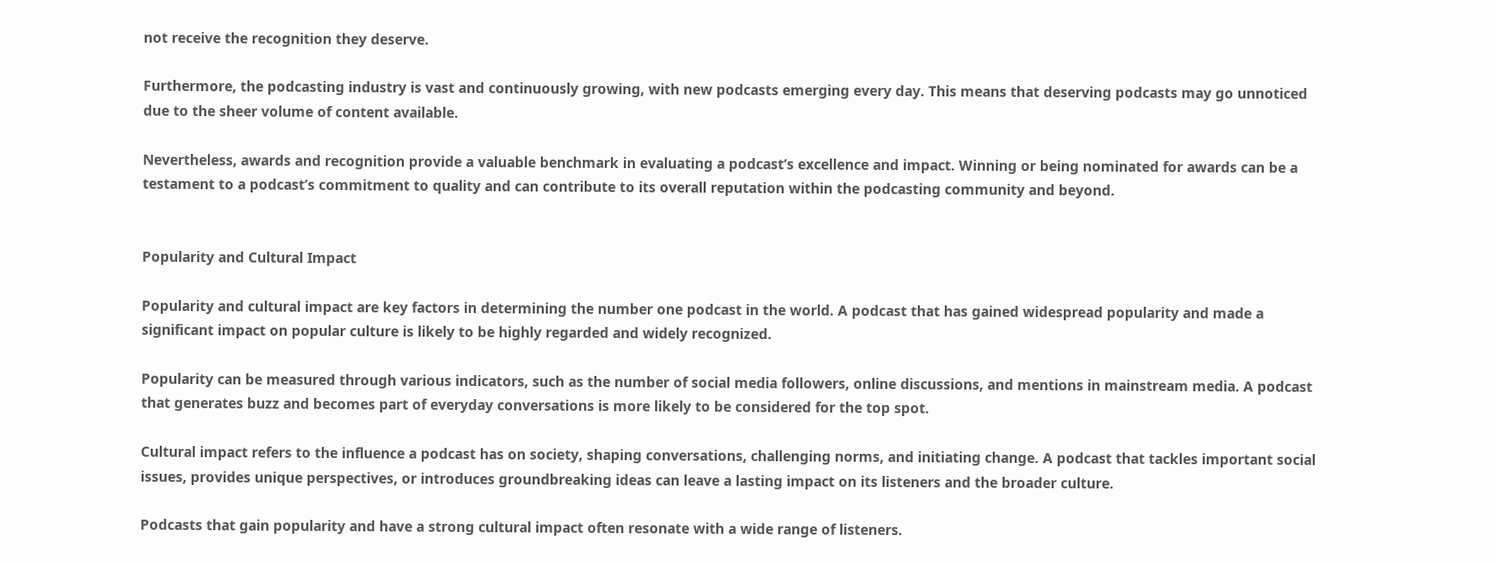not receive the recognition they deserve.

Furthermore, the podcasting industry is vast and continuously growing, with new podcasts emerging every day. This means that deserving podcasts may go unnoticed due to the sheer volume of content available.

Nevertheless, awards and recognition provide a valuable benchmark in evaluating a podcast’s excellence and impact. Winning or being nominated for awards can be a testament to a podcast’s commitment to quality and can contribute to its overall reputation within the podcasting community and beyond.


Popularity and Cultural Impact

Popularity and cultural impact are key factors in determining the number one podcast in the world. A podcast that has gained widespread popularity and made a significant impact on popular culture is likely to be highly regarded and widely recognized.

Popularity can be measured through various indicators, such as the number of social media followers, online discussions, and mentions in mainstream media. A podcast that generates buzz and becomes part of everyday conversations is more likely to be considered for the top spot.

Cultural impact refers to the influence a podcast has on society, shaping conversations, challenging norms, and initiating change. A podcast that tackles important social issues, provides unique perspectives, or introduces groundbreaking ideas can leave a lasting impact on its listeners and the broader culture.

Podcasts that gain popularity and have a strong cultural impact often resonate with a wide range of listeners.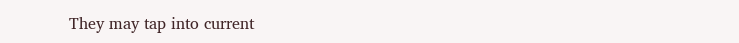They may tap into current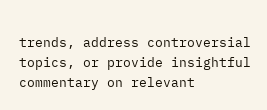trends, address controversial topics, or provide insightful commentary on relevant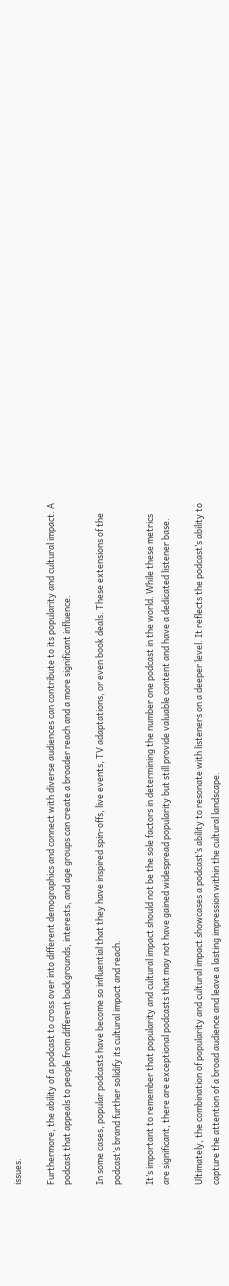issues.

Furthermore, the ability of a podcast to cross over into different demographics and connect with diverse audiences can contribute to its popularity and cultural impact. A podcast that appeals to people from different backgrounds, interests, and age groups can create a broader reach and a more significant influence.

In some cases, popular podcasts have become so influential that they have inspired spin-offs, live events, TV adaptations, or even book deals. These extensions of the podcast’s brand further solidify its cultural impact and reach.

It’s important to remember that popularity and cultural impact should not be the sole factors in determining the number one podcast in the world. While these metrics are significant, there are exceptional podcasts that may not have gained widespread popularity but still provide valuable content and have a dedicated listener base.

Ultimately, the combination of popularity and cultural impact showcases a podcast’s ability to resonate with listeners on a deeper level. It reflects the podcast’s ability to capture the attention of a broad audience and leave a lasting impression within the cultural landscape.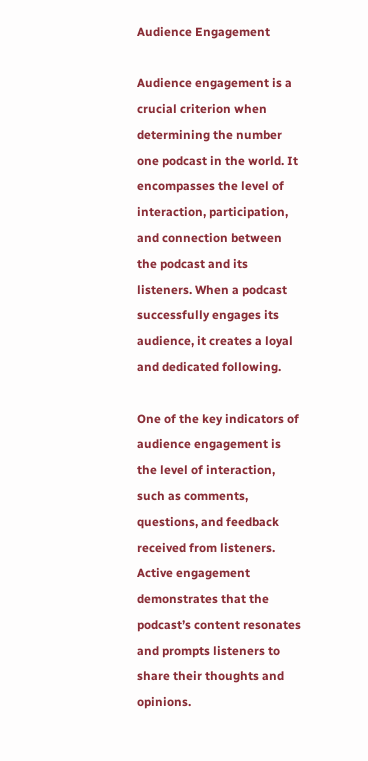Audience Engagement

Audience engagement is a crucial criterion when determining the number one podcast in the world. It encompasses the level of interaction, participation, and connection between the podcast and its listeners. When a podcast successfully engages its audience, it creates a loyal and dedicated following.

One of the key indicators of audience engagement is the level of interaction, such as comments, questions, and feedback received from listeners. Active engagement demonstrates that the podcast’s content resonates and prompts listeners to share their thoughts and opinions.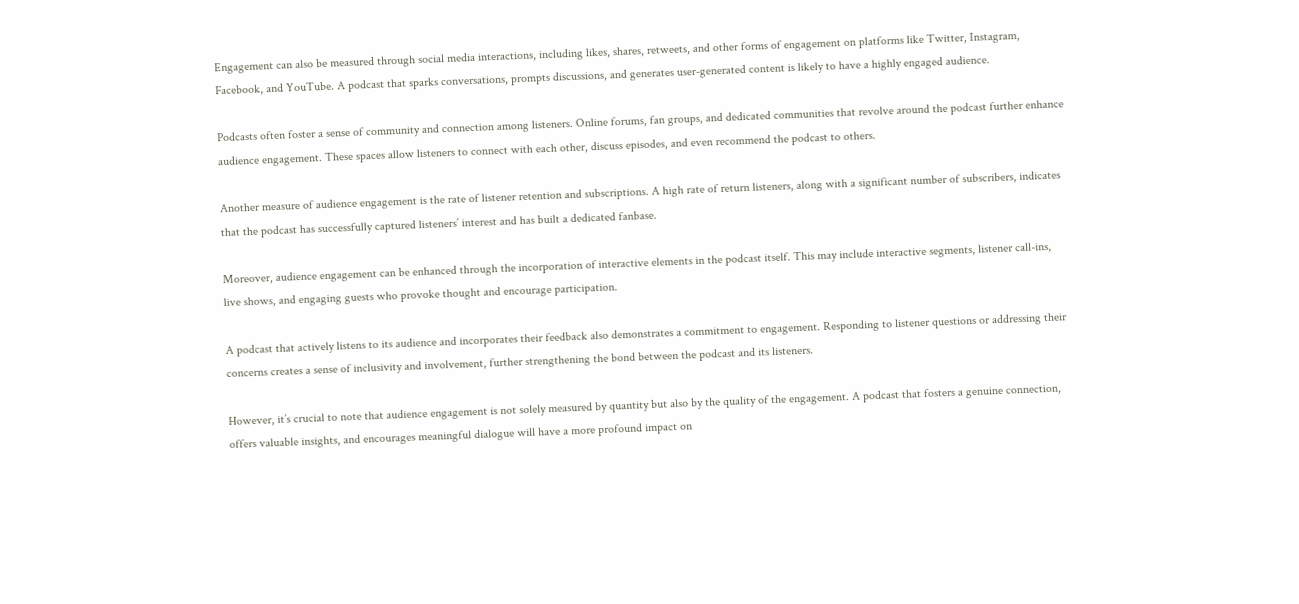Engagement can also be measured through social media interactions, including likes, shares, retweets, and other forms of engagement on platforms like Twitter, Instagram, Facebook, and YouTube. A podcast that sparks conversations, prompts discussions, and generates user-generated content is likely to have a highly engaged audience.

Podcasts often foster a sense of community and connection among listeners. Online forums, fan groups, and dedicated communities that revolve around the podcast further enhance audience engagement. These spaces allow listeners to connect with each other, discuss episodes, and even recommend the podcast to others.

Another measure of audience engagement is the rate of listener retention and subscriptions. A high rate of return listeners, along with a significant number of subscribers, indicates that the podcast has successfully captured listeners’ interest and has built a dedicated fanbase.

Moreover, audience engagement can be enhanced through the incorporation of interactive elements in the podcast itself. This may include interactive segments, listener call-ins, live shows, and engaging guests who provoke thought and encourage participation.

A podcast that actively listens to its audience and incorporates their feedback also demonstrates a commitment to engagement. Responding to listener questions or addressing their concerns creates a sense of inclusivity and involvement, further strengthening the bond between the podcast and its listeners.

However, it’s crucial to note that audience engagement is not solely measured by quantity but also by the quality of the engagement. A podcast that fosters a genuine connection, offers valuable insights, and encourages meaningful dialogue will have a more profound impact on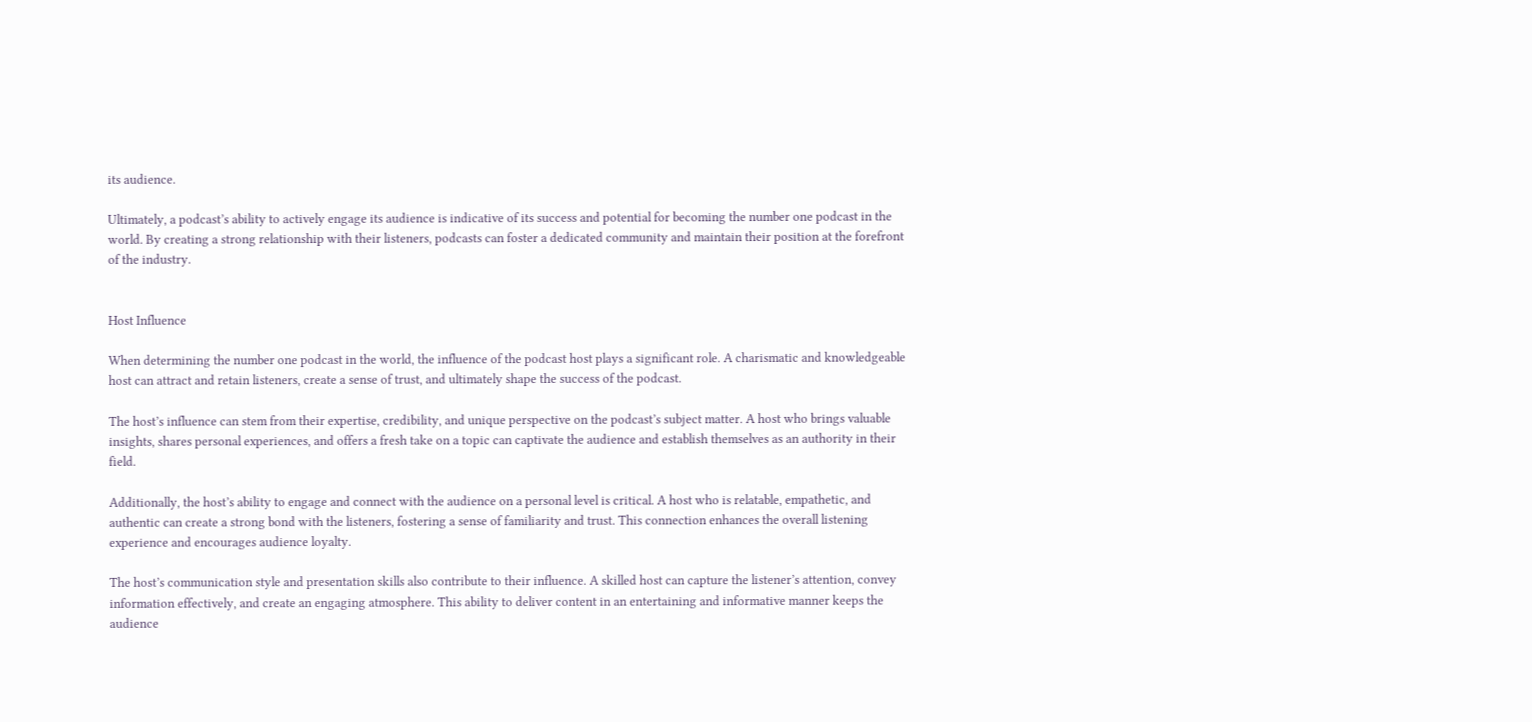its audience.

Ultimately, a podcast’s ability to actively engage its audience is indicative of its success and potential for becoming the number one podcast in the world. By creating a strong relationship with their listeners, podcasts can foster a dedicated community and maintain their position at the forefront of the industry.


Host Influence

When determining the number one podcast in the world, the influence of the podcast host plays a significant role. A charismatic and knowledgeable host can attract and retain listeners, create a sense of trust, and ultimately shape the success of the podcast.

The host’s influence can stem from their expertise, credibility, and unique perspective on the podcast’s subject matter. A host who brings valuable insights, shares personal experiences, and offers a fresh take on a topic can captivate the audience and establish themselves as an authority in their field.

Additionally, the host’s ability to engage and connect with the audience on a personal level is critical. A host who is relatable, empathetic, and authentic can create a strong bond with the listeners, fostering a sense of familiarity and trust. This connection enhances the overall listening experience and encourages audience loyalty.

The host’s communication style and presentation skills also contribute to their influence. A skilled host can capture the listener’s attention, convey information effectively, and create an engaging atmosphere. This ability to deliver content in an entertaining and informative manner keeps the audience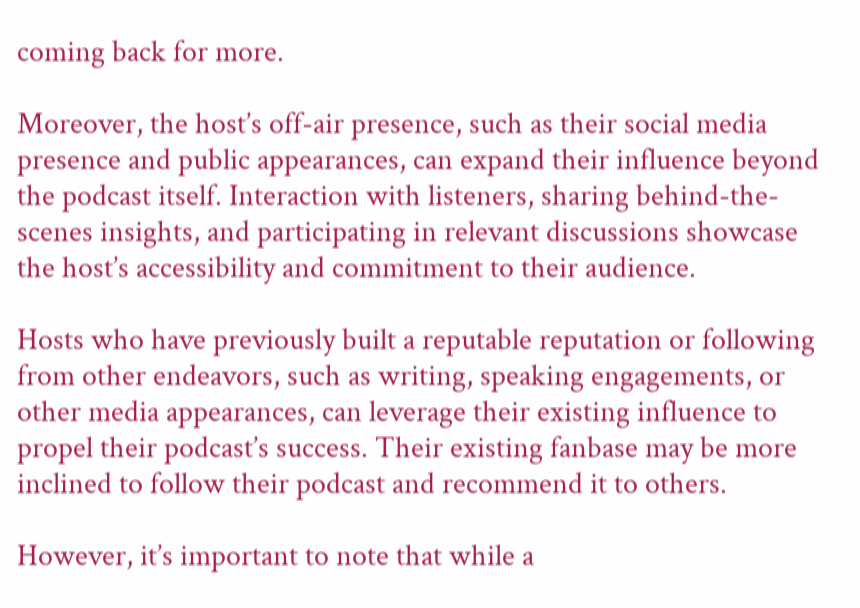coming back for more.

Moreover, the host’s off-air presence, such as their social media presence and public appearances, can expand their influence beyond the podcast itself. Interaction with listeners, sharing behind-the-scenes insights, and participating in relevant discussions showcase the host’s accessibility and commitment to their audience.

Hosts who have previously built a reputable reputation or following from other endeavors, such as writing, speaking engagements, or other media appearances, can leverage their existing influence to propel their podcast’s success. Their existing fanbase may be more inclined to follow their podcast and recommend it to others.

However, it’s important to note that while a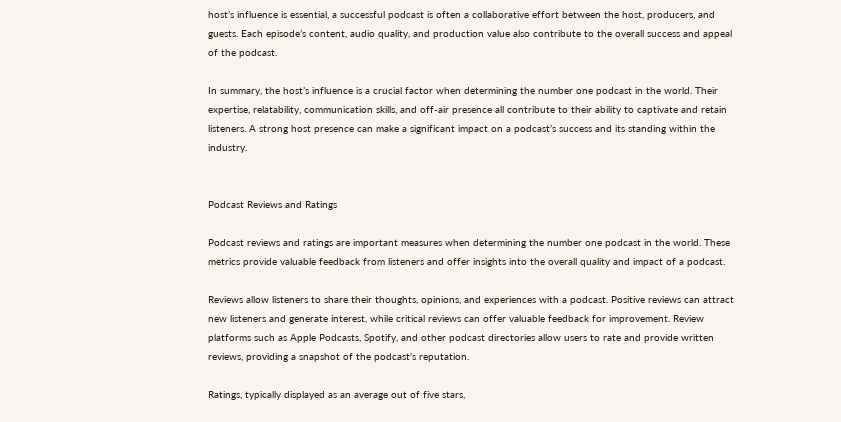host’s influence is essential, a successful podcast is often a collaborative effort between the host, producers, and guests. Each episode’s content, audio quality, and production value also contribute to the overall success and appeal of the podcast.

In summary, the host’s influence is a crucial factor when determining the number one podcast in the world. Their expertise, relatability, communication skills, and off-air presence all contribute to their ability to captivate and retain listeners. A strong host presence can make a significant impact on a podcast’s success and its standing within the industry.


Podcast Reviews and Ratings

Podcast reviews and ratings are important measures when determining the number one podcast in the world. These metrics provide valuable feedback from listeners and offer insights into the overall quality and impact of a podcast.

Reviews allow listeners to share their thoughts, opinions, and experiences with a podcast. Positive reviews can attract new listeners and generate interest, while critical reviews can offer valuable feedback for improvement. Review platforms such as Apple Podcasts, Spotify, and other podcast directories allow users to rate and provide written reviews, providing a snapshot of the podcast’s reputation.

Ratings, typically displayed as an average out of five stars,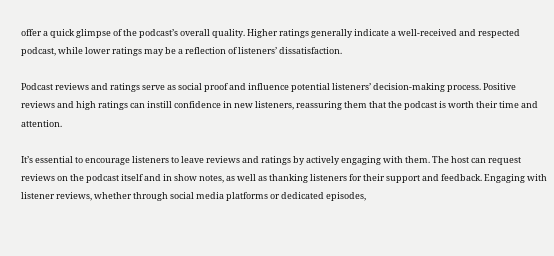offer a quick glimpse of the podcast’s overall quality. Higher ratings generally indicate a well-received and respected podcast, while lower ratings may be a reflection of listeners’ dissatisfaction.

Podcast reviews and ratings serve as social proof and influence potential listeners’ decision-making process. Positive reviews and high ratings can instill confidence in new listeners, reassuring them that the podcast is worth their time and attention.

It’s essential to encourage listeners to leave reviews and ratings by actively engaging with them. The host can request reviews on the podcast itself and in show notes, as well as thanking listeners for their support and feedback. Engaging with listener reviews, whether through social media platforms or dedicated episodes,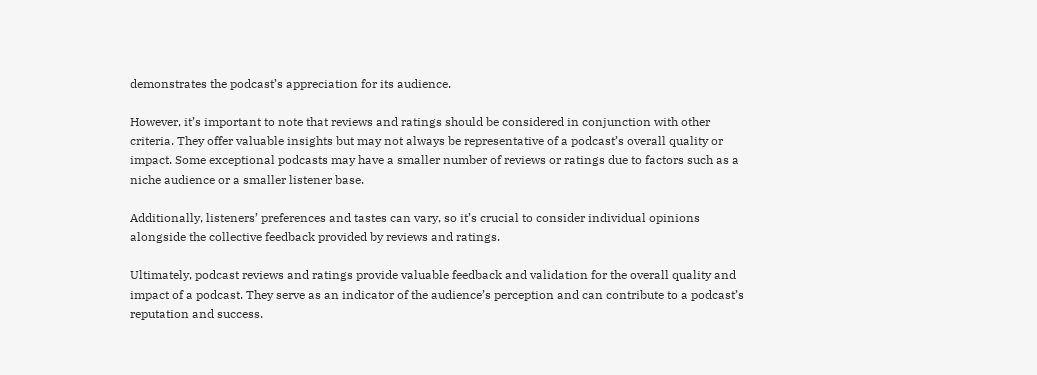demonstrates the podcast’s appreciation for its audience.

However, it’s important to note that reviews and ratings should be considered in conjunction with other criteria. They offer valuable insights but may not always be representative of a podcast’s overall quality or impact. Some exceptional podcasts may have a smaller number of reviews or ratings due to factors such as a niche audience or a smaller listener base.

Additionally, listeners’ preferences and tastes can vary, so it’s crucial to consider individual opinions alongside the collective feedback provided by reviews and ratings.

Ultimately, podcast reviews and ratings provide valuable feedback and validation for the overall quality and impact of a podcast. They serve as an indicator of the audience’s perception and can contribute to a podcast’s reputation and success.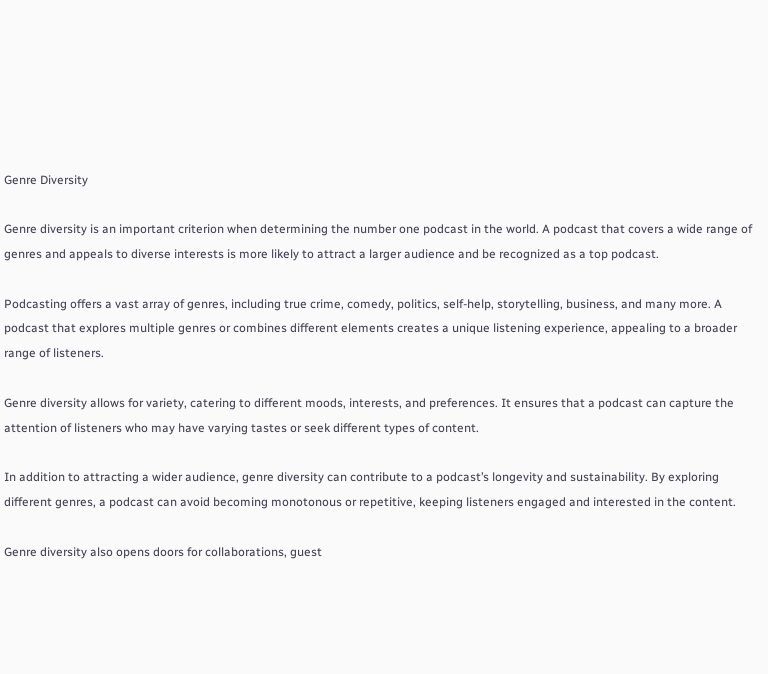Genre Diversity

Genre diversity is an important criterion when determining the number one podcast in the world. A podcast that covers a wide range of genres and appeals to diverse interests is more likely to attract a larger audience and be recognized as a top podcast.

Podcasting offers a vast array of genres, including true crime, comedy, politics, self-help, storytelling, business, and many more. A podcast that explores multiple genres or combines different elements creates a unique listening experience, appealing to a broader range of listeners.

Genre diversity allows for variety, catering to different moods, interests, and preferences. It ensures that a podcast can capture the attention of listeners who may have varying tastes or seek different types of content.

In addition to attracting a wider audience, genre diversity can contribute to a podcast’s longevity and sustainability. By exploring different genres, a podcast can avoid becoming monotonous or repetitive, keeping listeners engaged and interested in the content.

Genre diversity also opens doors for collaborations, guest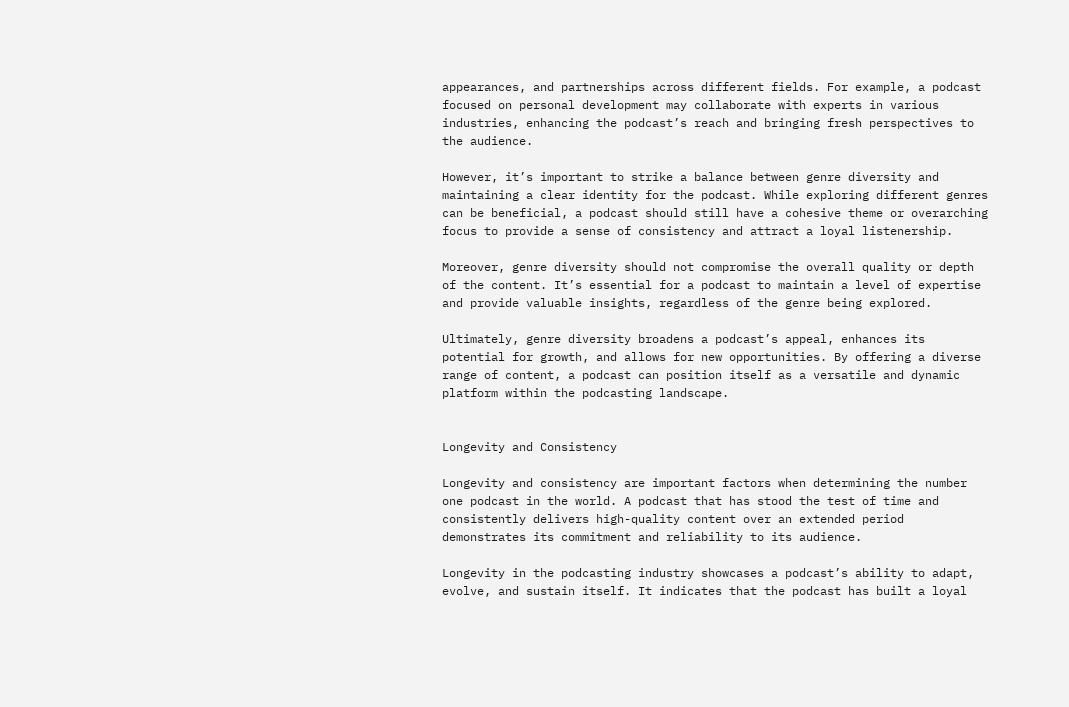appearances, and partnerships across different fields. For example, a podcast focused on personal development may collaborate with experts in various industries, enhancing the podcast’s reach and bringing fresh perspectives to the audience.

However, it’s important to strike a balance between genre diversity and maintaining a clear identity for the podcast. While exploring different genres can be beneficial, a podcast should still have a cohesive theme or overarching focus to provide a sense of consistency and attract a loyal listenership.

Moreover, genre diversity should not compromise the overall quality or depth of the content. It’s essential for a podcast to maintain a level of expertise and provide valuable insights, regardless of the genre being explored.

Ultimately, genre diversity broadens a podcast’s appeal, enhances its potential for growth, and allows for new opportunities. By offering a diverse range of content, a podcast can position itself as a versatile and dynamic platform within the podcasting landscape.


Longevity and Consistency

Longevity and consistency are important factors when determining the number one podcast in the world. A podcast that has stood the test of time and consistently delivers high-quality content over an extended period demonstrates its commitment and reliability to its audience.

Longevity in the podcasting industry showcases a podcast’s ability to adapt, evolve, and sustain itself. It indicates that the podcast has built a loyal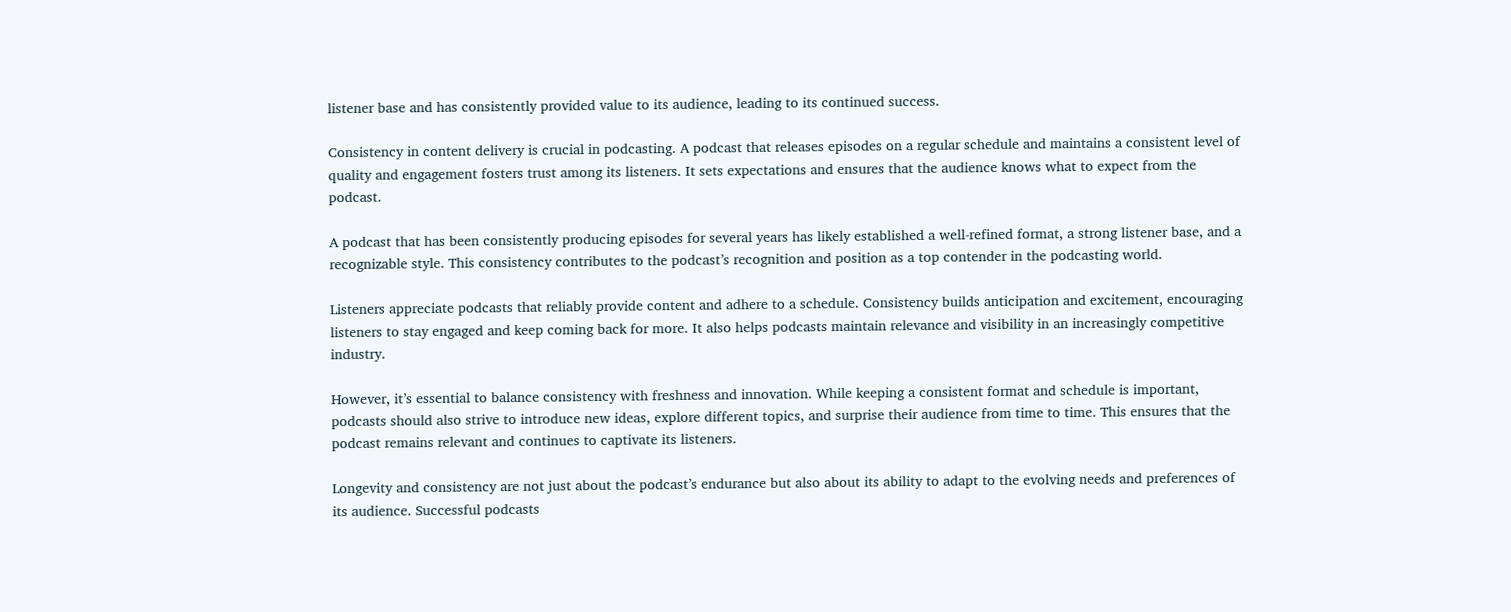listener base and has consistently provided value to its audience, leading to its continued success.

Consistency in content delivery is crucial in podcasting. A podcast that releases episodes on a regular schedule and maintains a consistent level of quality and engagement fosters trust among its listeners. It sets expectations and ensures that the audience knows what to expect from the podcast.

A podcast that has been consistently producing episodes for several years has likely established a well-refined format, a strong listener base, and a recognizable style. This consistency contributes to the podcast’s recognition and position as a top contender in the podcasting world.

Listeners appreciate podcasts that reliably provide content and adhere to a schedule. Consistency builds anticipation and excitement, encouraging listeners to stay engaged and keep coming back for more. It also helps podcasts maintain relevance and visibility in an increasingly competitive industry.

However, it’s essential to balance consistency with freshness and innovation. While keeping a consistent format and schedule is important, podcasts should also strive to introduce new ideas, explore different topics, and surprise their audience from time to time. This ensures that the podcast remains relevant and continues to captivate its listeners.

Longevity and consistency are not just about the podcast’s endurance but also about its ability to adapt to the evolving needs and preferences of its audience. Successful podcasts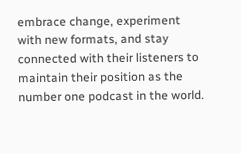embrace change, experiment with new formats, and stay connected with their listeners to maintain their position as the number one podcast in the world.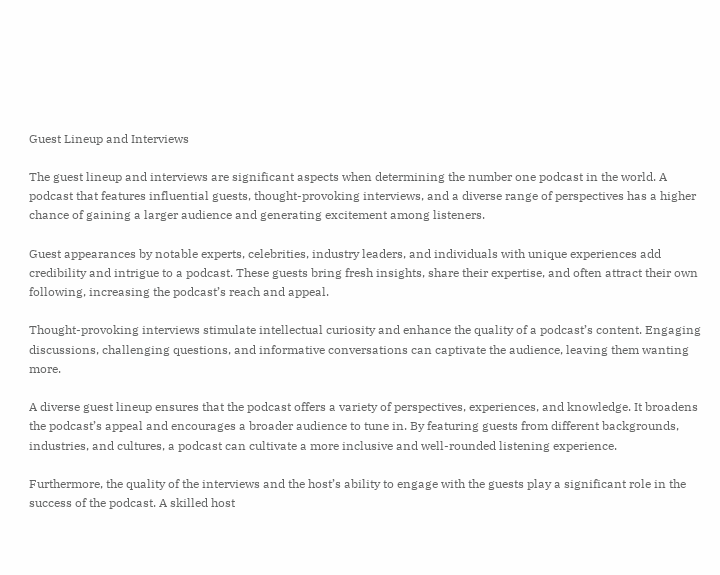Guest Lineup and Interviews

The guest lineup and interviews are significant aspects when determining the number one podcast in the world. A podcast that features influential guests, thought-provoking interviews, and a diverse range of perspectives has a higher chance of gaining a larger audience and generating excitement among listeners.

Guest appearances by notable experts, celebrities, industry leaders, and individuals with unique experiences add credibility and intrigue to a podcast. These guests bring fresh insights, share their expertise, and often attract their own following, increasing the podcast’s reach and appeal.

Thought-provoking interviews stimulate intellectual curiosity and enhance the quality of a podcast’s content. Engaging discussions, challenging questions, and informative conversations can captivate the audience, leaving them wanting more.

A diverse guest lineup ensures that the podcast offers a variety of perspectives, experiences, and knowledge. It broadens the podcast’s appeal and encourages a broader audience to tune in. By featuring guests from different backgrounds, industries, and cultures, a podcast can cultivate a more inclusive and well-rounded listening experience.

Furthermore, the quality of the interviews and the host’s ability to engage with the guests play a significant role in the success of the podcast. A skilled host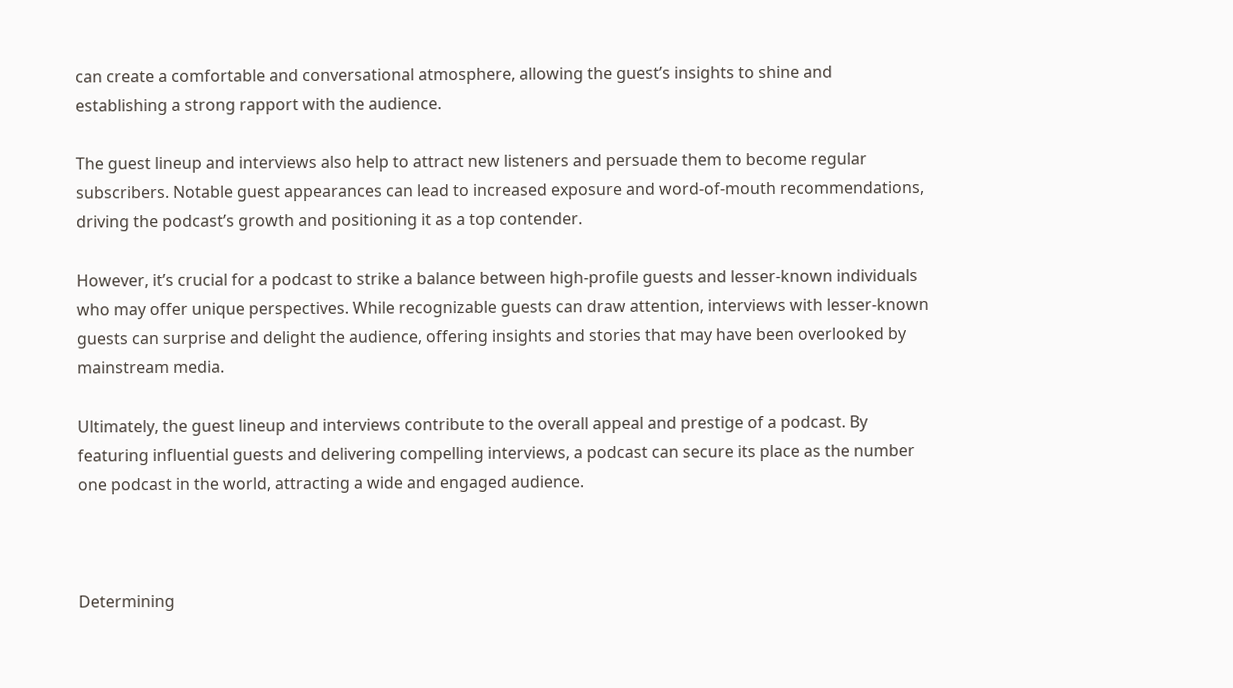can create a comfortable and conversational atmosphere, allowing the guest’s insights to shine and establishing a strong rapport with the audience.

The guest lineup and interviews also help to attract new listeners and persuade them to become regular subscribers. Notable guest appearances can lead to increased exposure and word-of-mouth recommendations, driving the podcast’s growth and positioning it as a top contender.

However, it’s crucial for a podcast to strike a balance between high-profile guests and lesser-known individuals who may offer unique perspectives. While recognizable guests can draw attention, interviews with lesser-known guests can surprise and delight the audience, offering insights and stories that may have been overlooked by mainstream media.

Ultimately, the guest lineup and interviews contribute to the overall appeal and prestige of a podcast. By featuring influential guests and delivering compelling interviews, a podcast can secure its place as the number one podcast in the world, attracting a wide and engaged audience.



Determining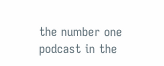the number one podcast in the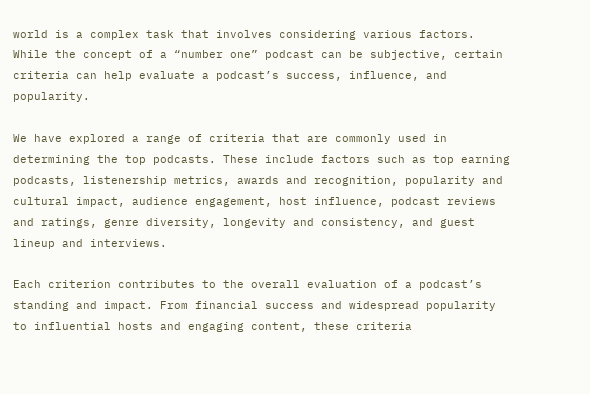world is a complex task that involves considering various factors. While the concept of a “number one” podcast can be subjective, certain criteria can help evaluate a podcast’s success, influence, and popularity.

We have explored a range of criteria that are commonly used in determining the top podcasts. These include factors such as top earning podcasts, listenership metrics, awards and recognition, popularity and cultural impact, audience engagement, host influence, podcast reviews and ratings, genre diversity, longevity and consistency, and guest lineup and interviews.

Each criterion contributes to the overall evaluation of a podcast’s standing and impact. From financial success and widespread popularity to influential hosts and engaging content, these criteria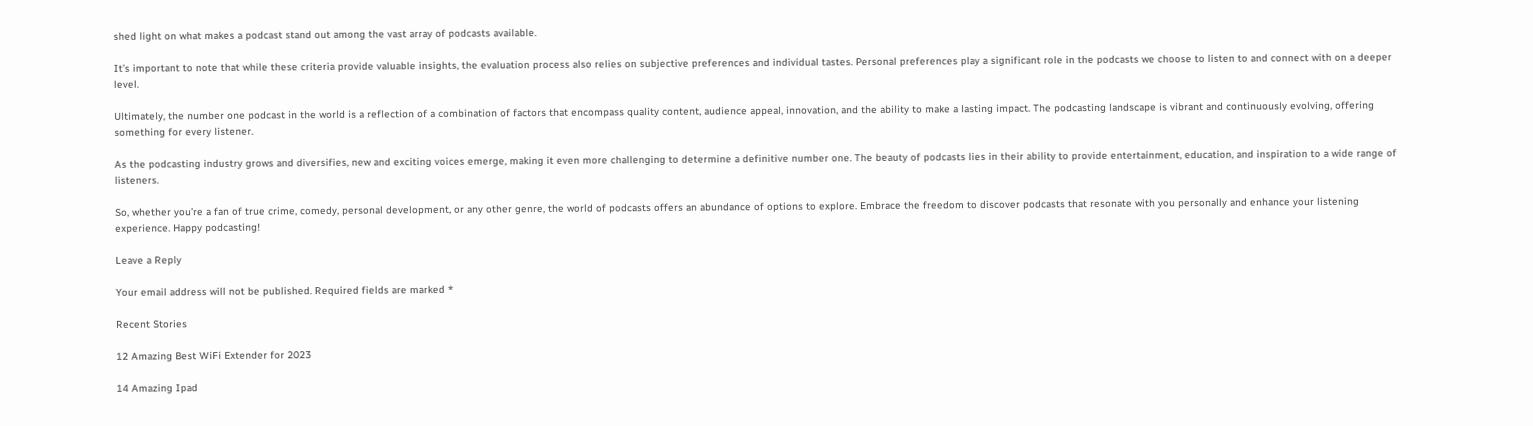shed light on what makes a podcast stand out among the vast array of podcasts available.

It’s important to note that while these criteria provide valuable insights, the evaluation process also relies on subjective preferences and individual tastes. Personal preferences play a significant role in the podcasts we choose to listen to and connect with on a deeper level.

Ultimately, the number one podcast in the world is a reflection of a combination of factors that encompass quality content, audience appeal, innovation, and the ability to make a lasting impact. The podcasting landscape is vibrant and continuously evolving, offering something for every listener.

As the podcasting industry grows and diversifies, new and exciting voices emerge, making it even more challenging to determine a definitive number one. The beauty of podcasts lies in their ability to provide entertainment, education, and inspiration to a wide range of listeners.

So, whether you’re a fan of true crime, comedy, personal development, or any other genre, the world of podcasts offers an abundance of options to explore. Embrace the freedom to discover podcasts that resonate with you personally and enhance your listening experience. Happy podcasting!

Leave a Reply

Your email address will not be published. Required fields are marked *

Recent Stories

12 Amazing Best WiFi Extender for 2023

14 Amazing Ipad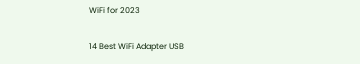WiFi for 2023

14 Best WiFi Adapter USB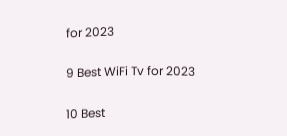for 2023

9 Best WiFi Tv for 2023

10 Best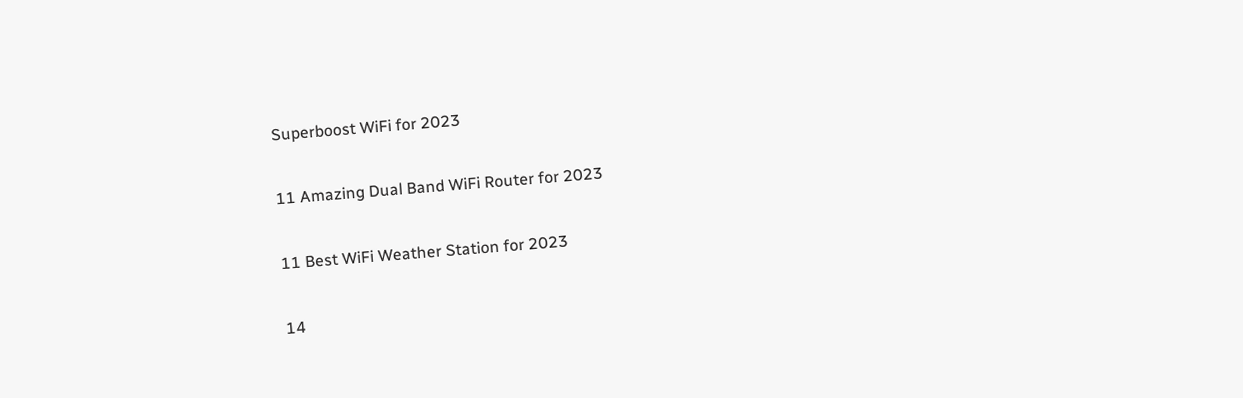Superboost WiFi for 2023

11 Amazing Dual Band WiFi Router for 2023

11 Best WiFi Weather Station for 2023

14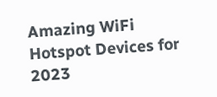Amazing WiFi Hotspot Devices for 2023